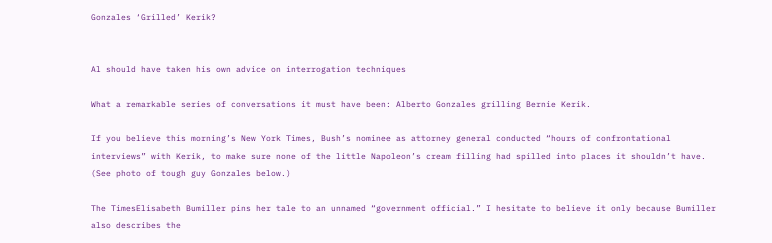Gonzales ‘Grilled’ Kerik?


Al should have taken his own advice on interrogation techniques

What a remarkable series of conversations it must have been: Alberto Gonzales grilling Bernie Kerik.

If you believe this morning’s New York Times, Bush’s nominee as attorney general conducted “hours of confrontational interviews” with Kerik, to make sure none of the little Napoleon’s cream filling had spilled into places it shouldn’t have. (See photo of tough guy Gonzales below.)

The TimesElisabeth Bumiller pins her tale to an unnamed “government official.” I hesitate to believe it only because Bumiller also describes the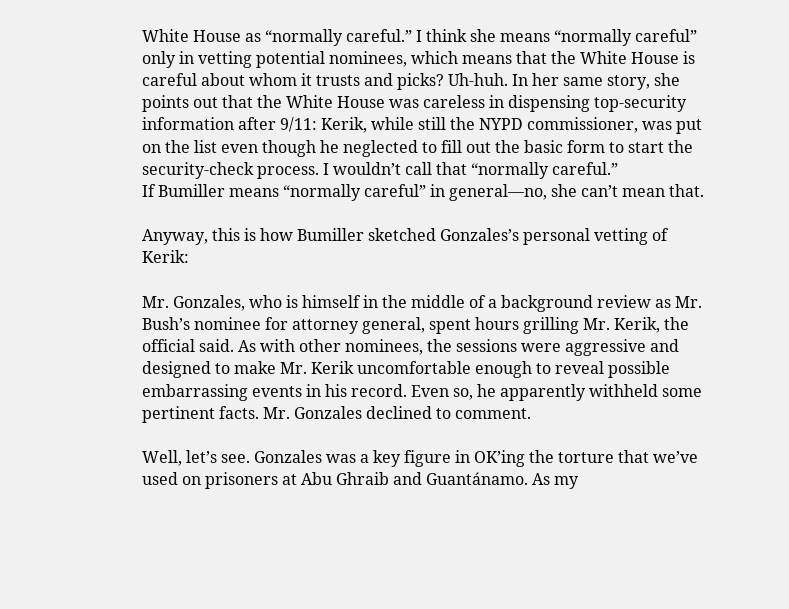White House as “normally careful.” I think she means “normally careful” only in vetting potential nominees, which means that the White House is careful about whom it trusts and picks? Uh-huh. In her same story, she points out that the White House was careless in dispensing top-security information after 9/11: Kerik, while still the NYPD commissioner, was put on the list even though he neglected to fill out the basic form to start the security-check process. I wouldn’t call that “normally careful.”
If Bumiller means “normally careful” in general—no, she can’t mean that.

Anyway, this is how Bumiller sketched Gonzales’s personal vetting of Kerik:

Mr. Gonzales, who is himself in the middle of a background review as Mr. Bush’s nominee for attorney general, spent hours grilling Mr. Kerik, the official said. As with other nominees, the sessions were aggressive and designed to make Mr. Kerik uncomfortable enough to reveal possible embarrassing events in his record. Even so, he apparently withheld some pertinent facts. Mr. Gonzales declined to comment.

Well, let’s see. Gonzales was a key figure in OK’ing the torture that we’ve used on prisoners at Abu Ghraib and Guantánamo. As my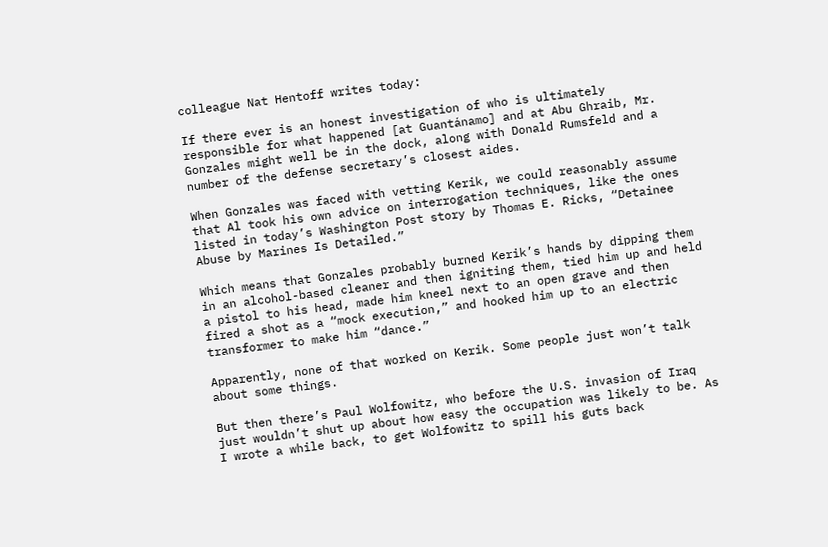colleague Nat Hentoff writes today:

If there ever is an honest investigation of who is ultimately responsible for what happened [at Guantánamo] and at Abu Ghraib, Mr. Gonzales might well be in the dock, along with Donald Rumsfeld and a number of the defense secretary’s closest aides.

When Gonzales was faced with vetting Kerik, we could reasonably assume that Al took his own advice on interrogation techniques, like the ones listed in today’s Washington Post story by Thomas E. Ricks, “Detainee Abuse by Marines Is Detailed.”

Which means that Gonzales probably burned Kerik’s hands by dipping them in an alcohol-based cleaner and then igniting them, tied him up and held a pistol to his head, made him kneel next to an open grave and then fired a shot as a “mock execution,” and hooked him up to an electric transformer to make him “dance.”

Apparently, none of that worked on Kerik. Some people just won’t talk about some things.

But then there’s Paul Wolfowitz, who before the U.S. invasion of Iraq just wouldn’t shut up about how easy the occupation was likely to be. As I wrote a while back, to get Wolfowitz to spill his guts back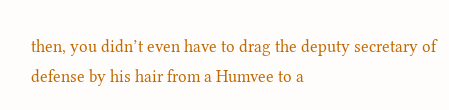then, you didn’t even have to drag the deputy secretary of defense by his hair from a Humvee to a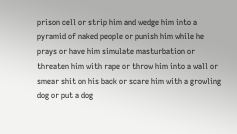prison cell or strip him and wedge him into a pyramid of naked people or punish him while he prays or have him simulate masturbation or threaten him with rape or throw him into a wall or smear shit on his back or scare him with a growling dog or put a dog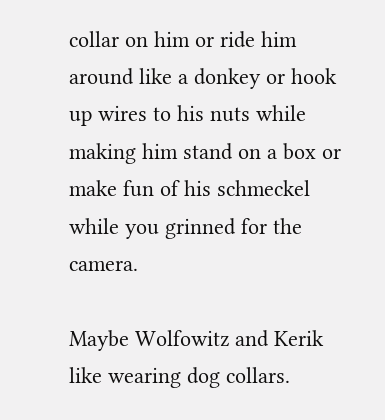collar on him or ride him around like a donkey or hook up wires to his nuts while making him stand on a box or make fun of his schmeckel while you grinned for the camera.

Maybe Wolfowitz and Kerik like wearing dog collars.